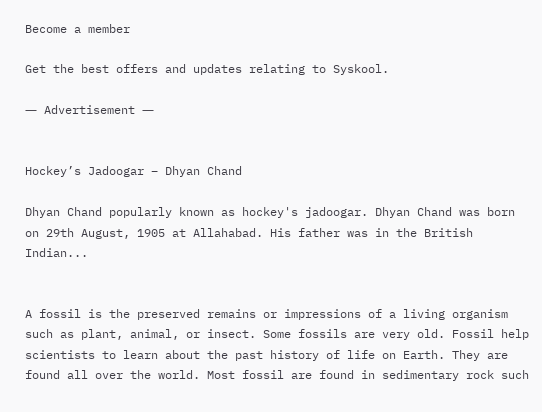Become a member

Get the best offers and updates relating to Syskool.

― Advertisement ―


Hockey’s Jadoogar – Dhyan Chand

Dhyan Chand popularly known as hockey's jadoogar. Dhyan Chand was born on 29th August, 1905 at Allahabad. His father was in the British Indian...


A fossil is the preserved remains or impressions of a living organism such as plant, animal, or insect. Some fossils are very old. Fossil help scientists to learn about the past history of life on Earth. They are found all over the world. Most fossil are found in sedimentary rock such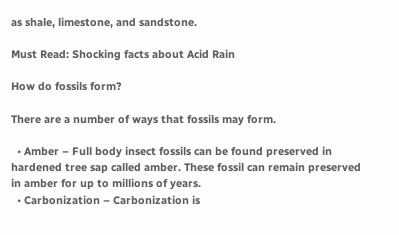as shale, limestone, and sandstone.

Must Read: Shocking facts about Acid Rain

How do fossils form?

There are a number of ways that fossils may form.

  • Amber – Full body insect fossils can be found preserved in hardened tree sap called amber. These fossil can remain preserved in amber for up to millions of years.
  • Carbonization – Carbonization is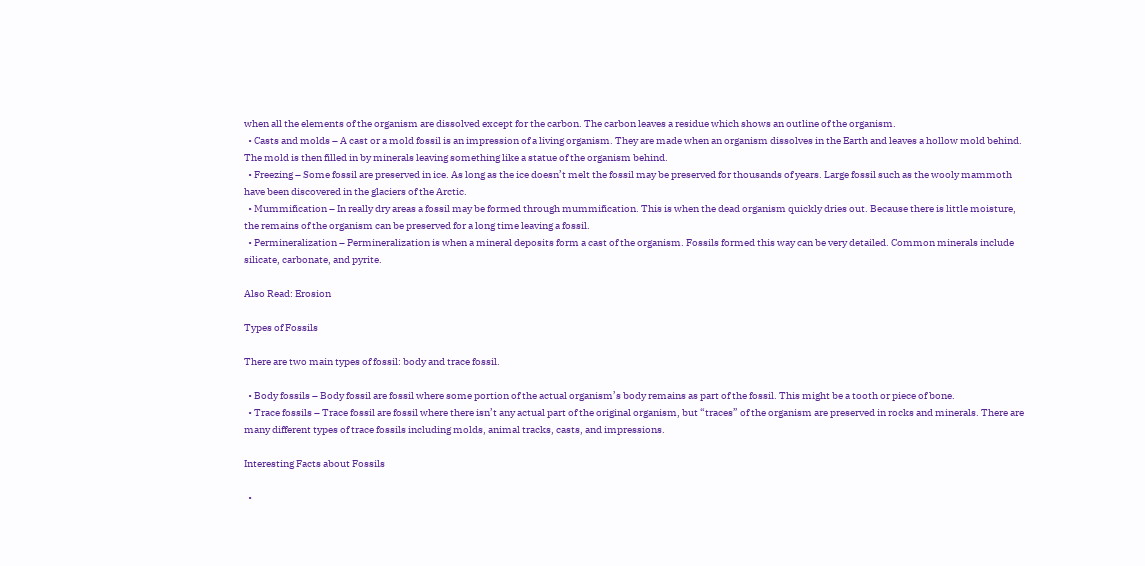when all the elements of the organism are dissolved except for the carbon. The carbon leaves a residue which shows an outline of the organism.
  • Casts and molds – A cast or a mold fossil is an impression of a living organism. They are made when an organism dissolves in the Earth and leaves a hollow mold behind. The mold is then filled in by minerals leaving something like a statue of the organism behind.
  • Freezing – Some fossil are preserved in ice. As long as the ice doesn’t melt the fossil may be preserved for thousands of years. Large fossil such as the wooly mammoth have been discovered in the glaciers of the Arctic.
  • Mummification – In really dry areas a fossil may be formed through mummification. This is when the dead organism quickly dries out. Because there is little moisture, the remains of the organism can be preserved for a long time leaving a fossil.
  • Permineralization – Permineralization is when a mineral deposits form a cast of the organism. Fossils formed this way can be very detailed. Common minerals include silicate, carbonate, and pyrite.

Also Read: Erosion

Types of Fossils

There are two main types of fossil: body and trace fossil.

  • Body fossils – Body fossil are fossil where some portion of the actual organism’s body remains as part of the fossil. This might be a tooth or piece of bone.
  • Trace fossils – Trace fossil are fossil where there isn’t any actual part of the original organism, but “traces” of the organism are preserved in rocks and minerals. There are many different types of trace fossils including molds, animal tracks, casts, and impressions.

Interesting Facts about Fossils

  •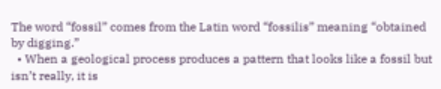The word “fossil” comes from the Latin word “fossilis” meaning “obtained by digging.”
  • When a geological process produces a pattern that looks like a fossil but isn’t really, it is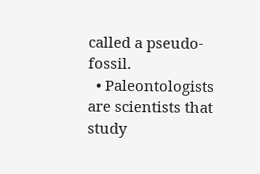called a pseudo-fossil.
  • Paleontologists are scientists that study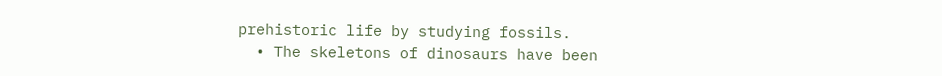prehistoric life by studying fossils.
  • The skeletons of dinosaurs have been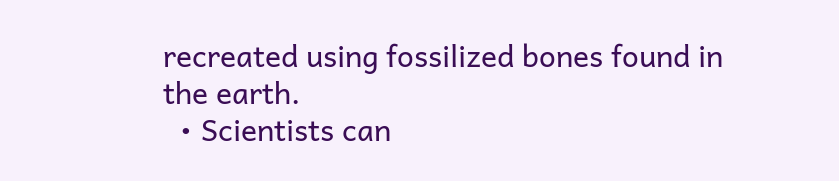recreated using fossilized bones found in the earth.
  • Scientists can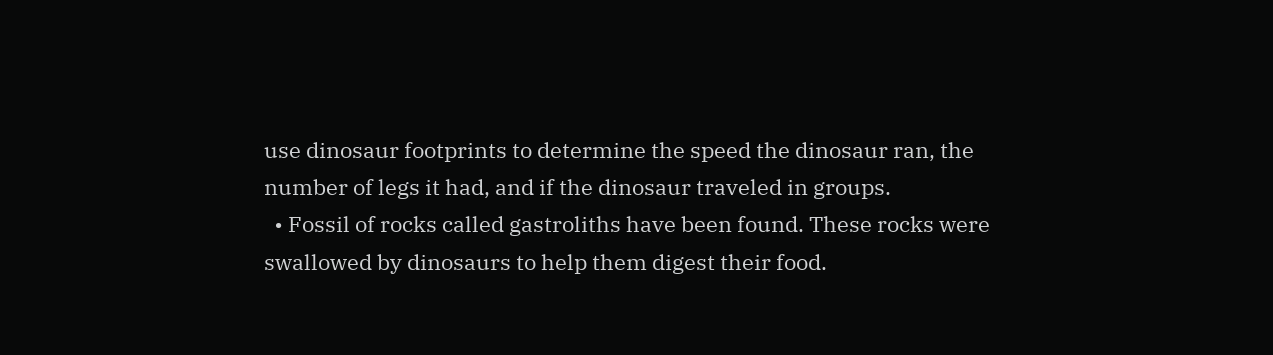use dinosaur footprints to determine the speed the dinosaur ran, the number of legs it had, and if the dinosaur traveled in groups.
  • Fossil of rocks called gastroliths have been found. These rocks were swallowed by dinosaurs to help them digest their food.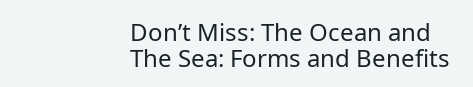Don’t Miss: The Ocean and The Sea: Forms and Benefits